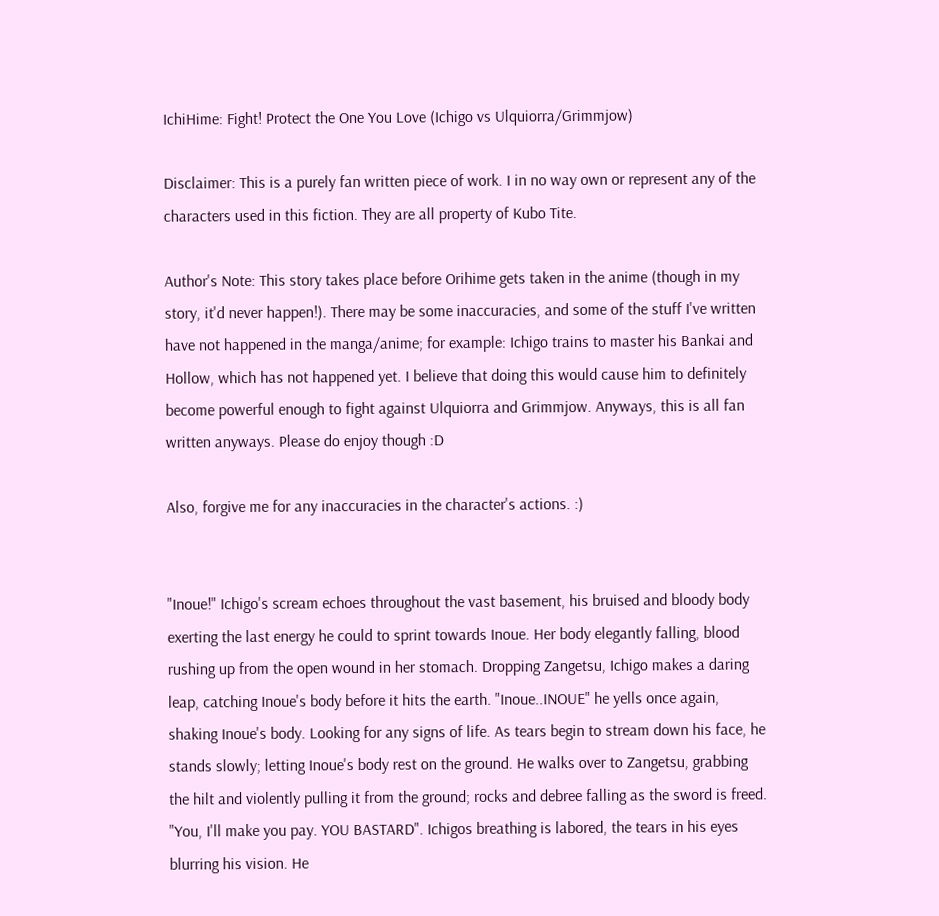IchiHime: Fight! Protect the One You Love (Ichigo vs Ulquiorra/Grimmjow)

Disclaimer: This is a purely fan written piece of work. I in no way own or represent any of the characters used in this fiction. They are all property of Kubo Tite.

Author's Note: This story takes place before Orihime gets taken in the anime (though in my story, it'd never happen!). There may be some inaccuracies, and some of the stuff I've written have not happened in the manga/anime; for example: Ichigo trains to master his Bankai and Hollow, which has not happened yet. I believe that doing this would cause him to definitely become powerful enough to fight against Ulquiorra and Grimmjow. Anyways, this is all fan written anyways. Please do enjoy though :D

Also, forgive me for any inaccuracies in the character's actions. :)


"Inoue!" Ichigo's scream echoes throughout the vast basement, his bruised and bloody body exerting the last energy he could to sprint towards Inoue. Her body elegantly falling, blood rushing up from the open wound in her stomach. Dropping Zangetsu, Ichigo makes a daring leap, catching Inoue's body before it hits the earth. "Inoue..INOUE" he yells once again, shaking Inoue's body. Looking for any signs of life. As tears begin to stream down his face, he stands slowly; letting Inoue's body rest on the ground. He walks over to Zangetsu, grabbing the hilt and violently pulling it from the ground; rocks and debree falling as the sword is freed. "You, I'll make you pay. YOU BASTARD". Ichigos breathing is labored, the tears in his eyes blurring his vision. He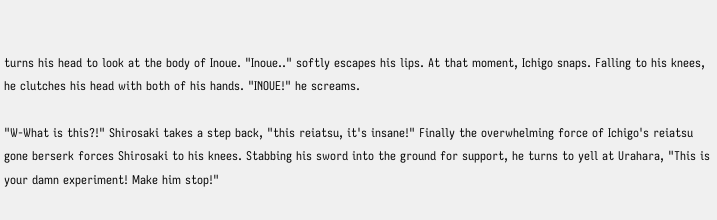turns his head to look at the body of Inoue. "Inoue.." softly escapes his lips. At that moment, Ichigo snaps. Falling to his knees, he clutches his head with both of his hands. "INOUE!" he screams.

"W-What is this?!" Shirosaki takes a step back, "this reiatsu, it's insane!" Finally the overwhelming force of Ichigo's reiatsu gone berserk forces Shirosaki to his knees. Stabbing his sword into the ground for support, he turns to yell at Urahara, "This is your damn experiment! Make him stop!"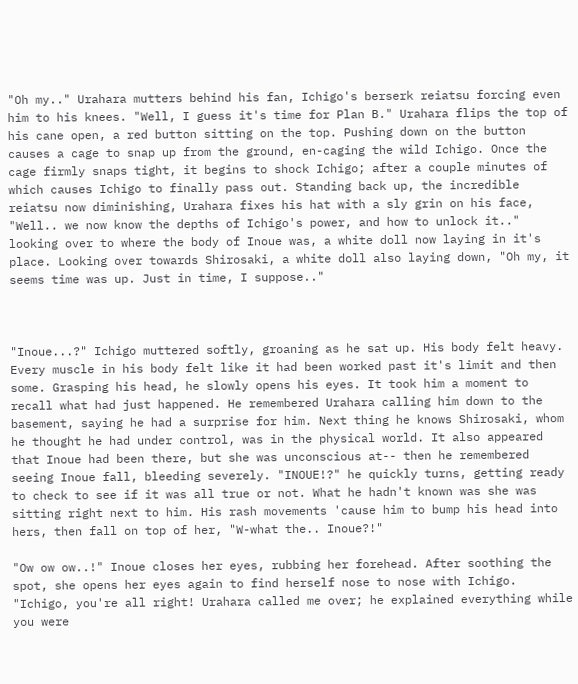"Oh my.." Urahara mutters behind his fan, Ichigo's berserk reiatsu forcing even him to his knees. "Well, I guess it's time for Plan B." Urahara flips the top of his cane open, a red button sitting on the top. Pushing down on the button causes a cage to snap up from the ground, en-caging the wild Ichigo. Once the cage firmly snaps tight, it begins to shock Ichigo; after a couple minutes of which causes Ichigo to finally pass out. Standing back up, the incredible reiatsu now diminishing, Urahara fixes his hat with a sly grin on his face, "Well.. we now know the depths of Ichigo's power, and how to unlock it.." looking over to where the body of Inoue was, a white doll now laying in it's place. Looking over towards Shirosaki, a white doll also laying down, "Oh my, it seems time was up. Just in time, I suppose.."



"Inoue...?" Ichigo muttered softly, groaning as he sat up. His body felt heavy. Every muscle in his body felt like it had been worked past it's limit and then some. Grasping his head, he slowly opens his eyes. It took him a moment to recall what had just happened. He remembered Urahara calling him down to the basement, saying he had a surprise for him. Next thing he knows Shirosaki, whom he thought he had under control, was in the physical world. It also appeared that Inoue had been there, but she was unconscious at-- then he remembered seeing Inoue fall, bleeding severely. "INOUE!?" he quickly turns, getting ready to check to see if it was all true or not. What he hadn't known was she was sitting right next to him. His rash movements 'cause him to bump his head into hers, then fall on top of her, "W-what the.. Inoue?!"

"Ow ow ow..!" Inoue closes her eyes, rubbing her forehead. After soothing the spot, she opens her eyes again to find herself nose to nose with Ichigo. "Ichigo, you're all right! Urahara called me over; he explained everything while you were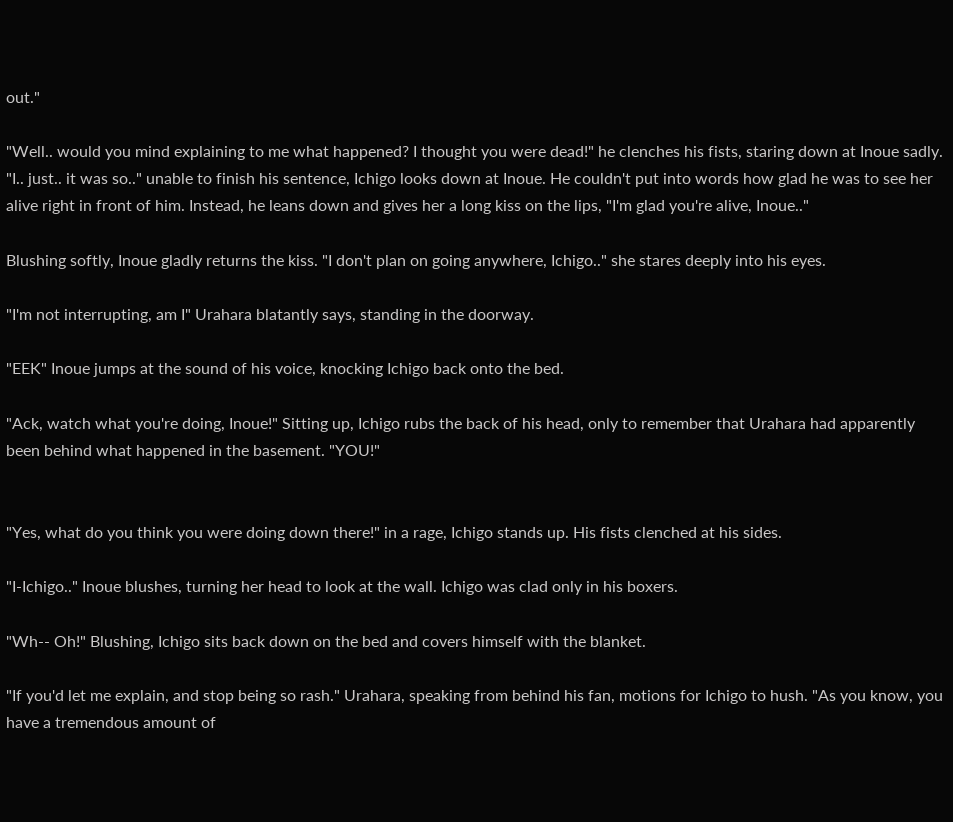out."

"Well.. would you mind explaining to me what happened? I thought you were dead!" he clenches his fists, staring down at Inoue sadly. "I.. just.. it was so.." unable to finish his sentence, Ichigo looks down at Inoue. He couldn't put into words how glad he was to see her alive right in front of him. Instead, he leans down and gives her a long kiss on the lips, "I'm glad you're alive, Inoue.."

Blushing softly, Inoue gladly returns the kiss. "I don't plan on going anywhere, Ichigo.." she stares deeply into his eyes.

"I'm not interrupting, am I" Urahara blatantly says, standing in the doorway.

"EEK" Inoue jumps at the sound of his voice, knocking Ichigo back onto the bed.

"Ack, watch what you're doing, Inoue!" Sitting up, Ichigo rubs the back of his head, only to remember that Urahara had apparently been behind what happened in the basement. "YOU!"


"Yes, what do you think you were doing down there!" in a rage, Ichigo stands up. His fists clenched at his sides.

"I-Ichigo.." Inoue blushes, turning her head to look at the wall. Ichigo was clad only in his boxers.

"Wh-- Oh!" Blushing, Ichigo sits back down on the bed and covers himself with the blanket.

"If you'd let me explain, and stop being so rash." Urahara, speaking from behind his fan, motions for Ichigo to hush. "As you know, you have a tremendous amount of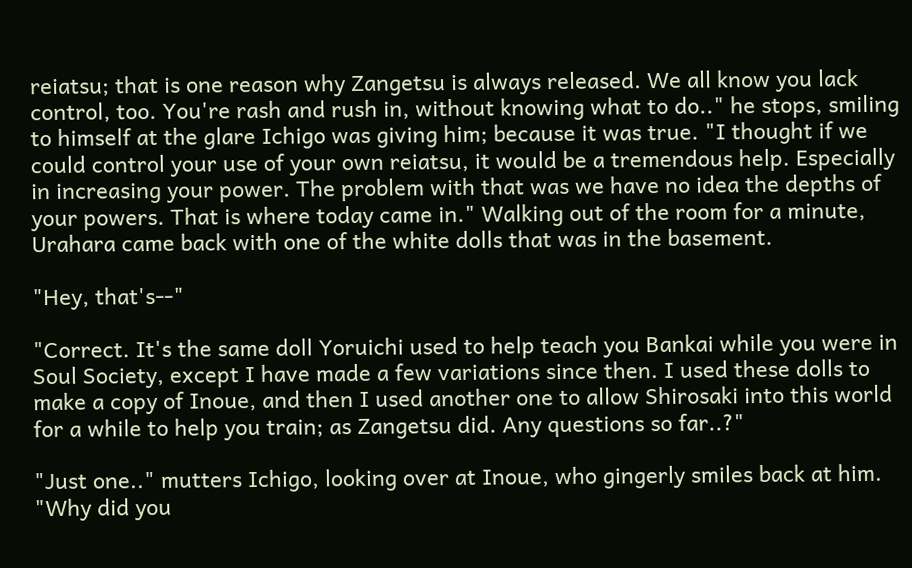reiatsu; that is one reason why Zangetsu is always released. We all know you lack control, too. You're rash and rush in, without knowing what to do.." he stops, smiling to himself at the glare Ichigo was giving him; because it was true. "I thought if we could control your use of your own reiatsu, it would be a tremendous help. Especially in increasing your power. The problem with that was we have no idea the depths of your powers. That is where today came in." Walking out of the room for a minute, Urahara came back with one of the white dolls that was in the basement.

"Hey, that's--"

"Correct. It's the same doll Yoruichi used to help teach you Bankai while you were in Soul Society, except I have made a few variations since then. I used these dolls to make a copy of Inoue, and then I used another one to allow Shirosaki into this world for a while to help you train; as Zangetsu did. Any questions so far..?"

"Just one.." mutters Ichigo, looking over at Inoue, who gingerly smiles back at him. "Why did you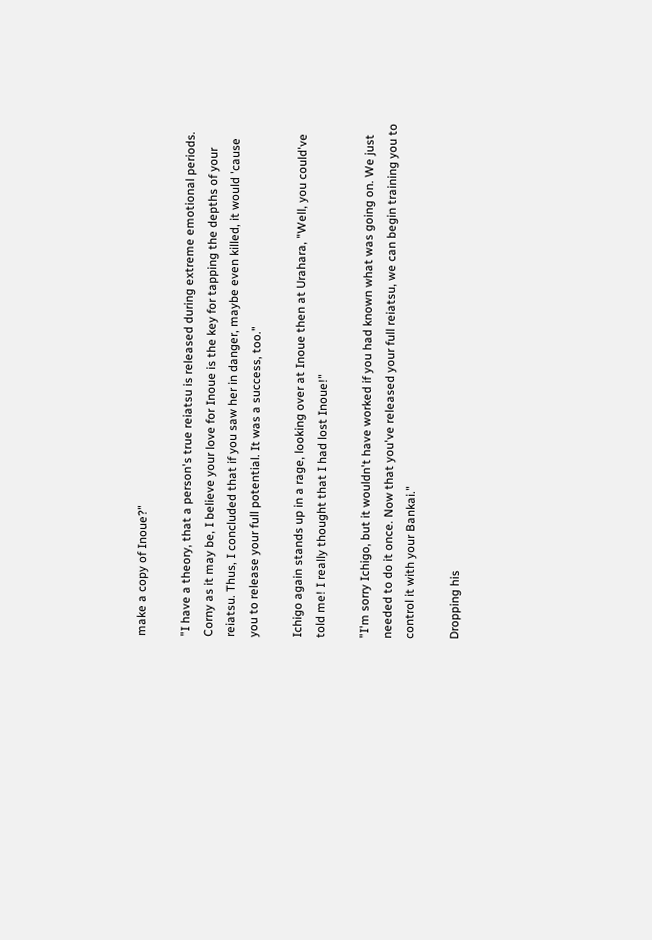make a copy of Inoue?"

"I have a theory, that a person's true reiatsu is released during extreme emotional periods. Corny as it may be, I believe your love for Inoue is the key for tapping the depths of your reiatsu. Thus, I concluded that if you saw her in danger, maybe even killed, it would 'cause you to release your full potential. It was a success, too."

Ichigo again stands up in a rage, looking over at Inoue then at Urahara, "Well, you could've told me! I really thought that I had lost Inoue!"

"I'm sorry Ichigo, but it wouldn't have worked if you had known what was going on. We just needed to do it once. Now that you've released your full reiatsu, we can begin training you to control it with your Bankai."

Dropping his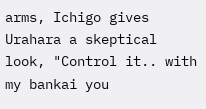arms, Ichigo gives Urahara a skeptical look, "Control it.. with my bankai you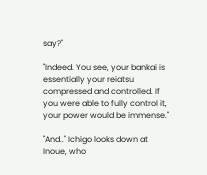say?"

"Indeed. You see, your bankai is essentially your reiatsu compressed and controlled. If you were able to fully control it, your power would be immense."

"And.." Ichigo looks down at Inoue, who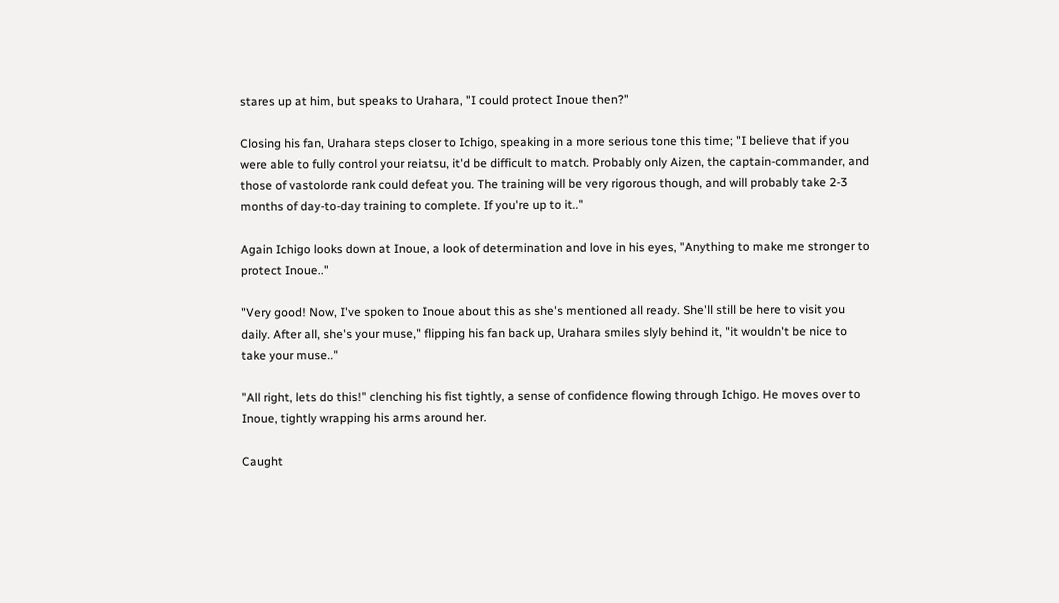stares up at him, but speaks to Urahara, "I could protect Inoue then?"

Closing his fan, Urahara steps closer to Ichigo, speaking in a more serious tone this time; "I believe that if you were able to fully control your reiatsu, it'd be difficult to match. Probably only Aizen, the captain-commander, and those of vastolorde rank could defeat you. The training will be very rigorous though, and will probably take 2-3 months of day-to-day training to complete. If you're up to it.."

Again Ichigo looks down at Inoue, a look of determination and love in his eyes, "Anything to make me stronger to protect Inoue.."

"Very good! Now, I've spoken to Inoue about this as she's mentioned all ready. She'll still be here to visit you daily. After all, she's your muse," flipping his fan back up, Urahara smiles slyly behind it, "it wouldn't be nice to take your muse.."

"All right, lets do this!" clenching his fist tightly, a sense of confidence flowing through Ichigo. He moves over to Inoue, tightly wrapping his arms around her.

Caught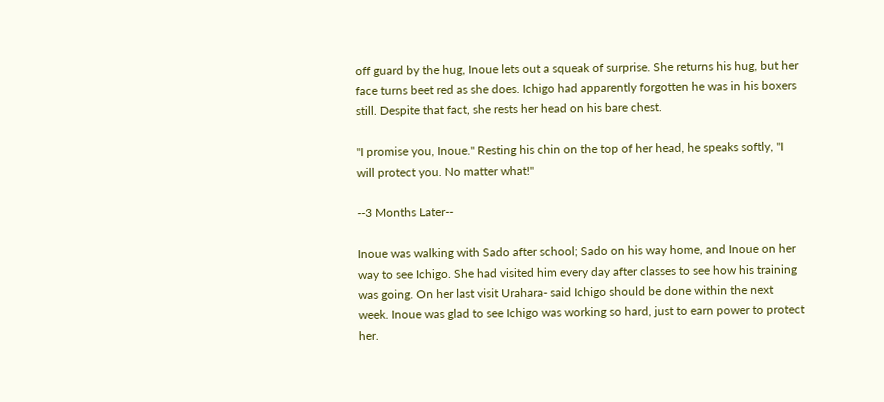off guard by the hug, Inoue lets out a squeak of surprise. She returns his hug, but her face turns beet red as she does. Ichigo had apparently forgotten he was in his boxers still. Despite that fact, she rests her head on his bare chest.

"I promise you, Inoue." Resting his chin on the top of her head, he speaks softly, "I will protect you. No matter what!"

--3 Months Later--

Inoue was walking with Sado after school; Sado on his way home, and Inoue on her way to see Ichigo. She had visited him every day after classes to see how his training was going. On her last visit Urahara- said Ichigo should be done within the next week. Inoue was glad to see Ichigo was working so hard, just to earn power to protect her.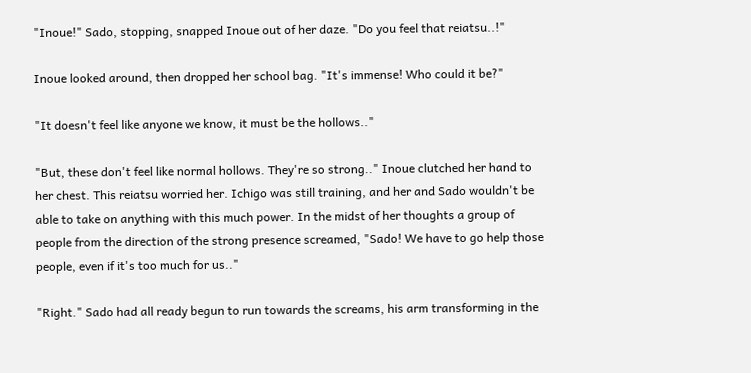"Inoue!" Sado, stopping, snapped Inoue out of her daze. "Do you feel that reiatsu..!"

Inoue looked around, then dropped her school bag. "It's immense! Who could it be?"

"It doesn't feel like anyone we know, it must be the hollows.."

"But, these don't feel like normal hollows. They're so strong.." Inoue clutched her hand to her chest. This reiatsu worried her. Ichigo was still training, and her and Sado wouldn't be able to take on anything with this much power. In the midst of her thoughts a group of people from the direction of the strong presence screamed, "Sado! We have to go help those people, even if it's too much for us.."

"Right." Sado had all ready begun to run towards the screams, his arm transforming in the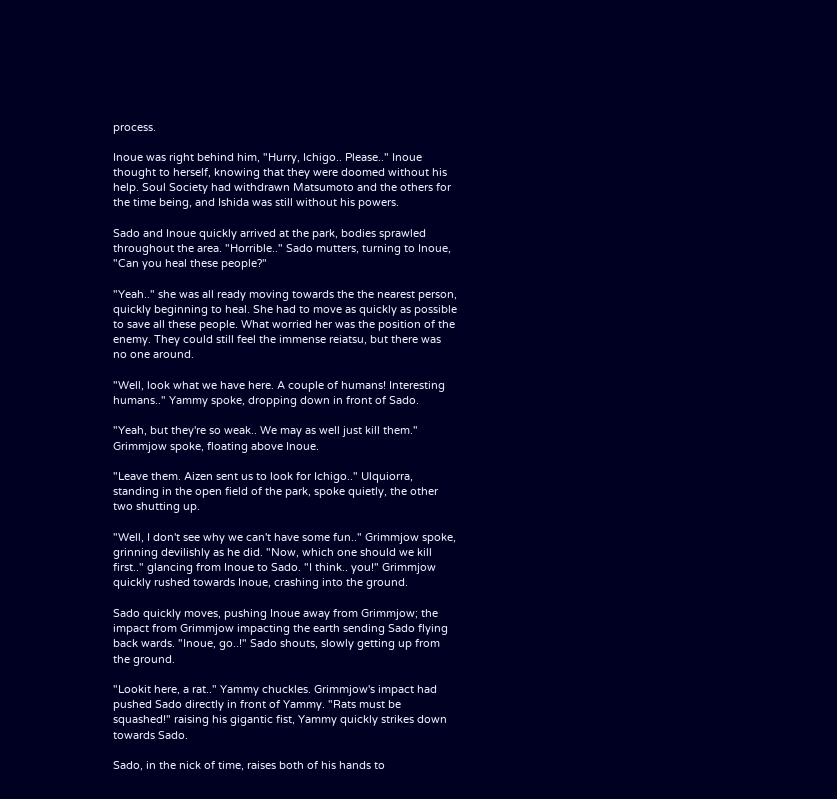process.

Inoue was right behind him, "Hurry, Ichigo.. Please.." Inoue thought to herself, knowing that they were doomed without his help. Soul Society had withdrawn Matsumoto and the others for the time being, and Ishida was still without his powers.

Sado and Inoue quickly arrived at the park, bodies sprawled throughout the area. "Horrible.." Sado mutters, turning to Inoue, "Can you heal these people?"

"Yeah.." she was all ready moving towards the the nearest person, quickly beginning to heal. She had to move as quickly as possible to save all these people. What worried her was the position of the enemy. They could still feel the immense reiatsu, but there was no one around.

"Well, look what we have here. A couple of humans! Interesting humans.." Yammy spoke, dropping down in front of Sado.

"Yeah, but they're so weak.. We may as well just kill them." Grimmjow spoke, floating above Inoue.

"Leave them. Aizen sent us to look for Ichigo.." Ulquiorra, standing in the open field of the park, spoke quietly, the other two shutting up.

"Well, I don't see why we can't have some fun.." Grimmjow spoke, grinning devilishly as he did. "Now, which one should we kill first.." glancing from Inoue to Sado. "I think.. you!" Grimmjow quickly rushed towards Inoue, crashing into the ground.

Sado quickly moves, pushing Inoue away from Grimmjow; the impact from Grimmjow impacting the earth sending Sado flying back wards. "Inoue, go..!" Sado shouts, slowly getting up from the ground.

"Lookit here, a rat.." Yammy chuckles. Grimmjow's impact had pushed Sado directly in front of Yammy. "Rats must be squashed!" raising his gigantic fist, Yammy quickly strikes down towards Sado.

Sado, in the nick of time, raises both of his hands to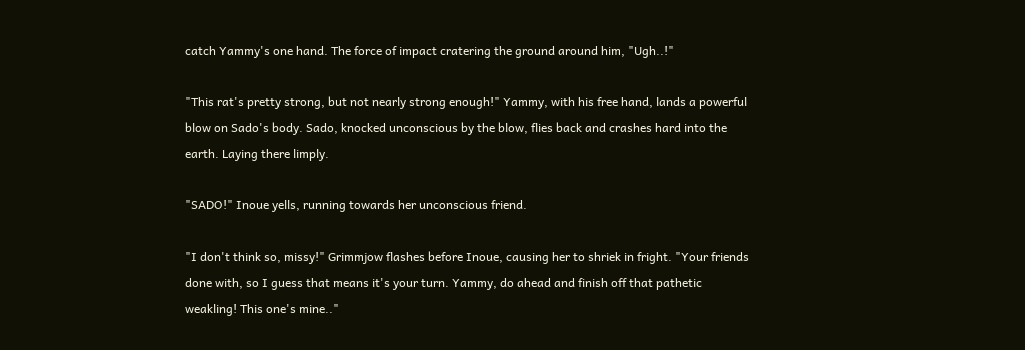catch Yammy's one hand. The force of impact cratering the ground around him, "Ugh..!"

"This rat's pretty strong, but not nearly strong enough!" Yammy, with his free hand, lands a powerful blow on Sado's body. Sado, knocked unconscious by the blow, flies back and crashes hard into the earth. Laying there limply.

"SADO!" Inoue yells, running towards her unconscious friend.

"I don't think so, missy!" Grimmjow flashes before Inoue, causing her to shriek in fright. "Your friends done with, so I guess that means it's your turn. Yammy, do ahead and finish off that pathetic weakling! This one's mine.."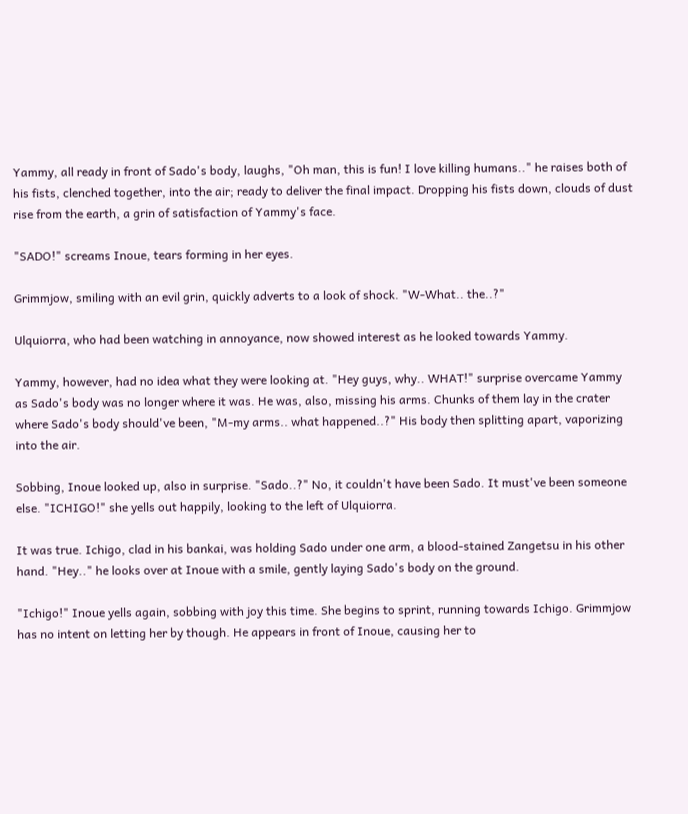Yammy, all ready in front of Sado's body, laughs, "Oh man, this is fun! I love killing humans.." he raises both of his fists, clenched together, into the air; ready to deliver the final impact. Dropping his fists down, clouds of dust rise from the earth, a grin of satisfaction of Yammy's face.

"SADO!" screams Inoue, tears forming in her eyes.

Grimmjow, smiling with an evil grin, quickly adverts to a look of shock. "W-What.. the..?"

Ulquiorra, who had been watching in annoyance, now showed interest as he looked towards Yammy.

Yammy, however, had no idea what they were looking at. "Hey guys, why.. WHAT!" surprise overcame Yammy as Sado's body was no longer where it was. He was, also, missing his arms. Chunks of them lay in the crater where Sado's body should've been, "M-my arms.. what happened..?" His body then splitting apart, vaporizing into the air.

Sobbing, Inoue looked up, also in surprise. "Sado..?" No, it couldn't have been Sado. It must've been someone else. "ICHIGO!" she yells out happily, looking to the left of Ulquiorra.

It was true. Ichigo, clad in his bankai, was holding Sado under one arm, a blood-stained Zangetsu in his other hand. "Hey.." he looks over at Inoue with a smile, gently laying Sado's body on the ground.

"Ichigo!" Inoue yells again, sobbing with joy this time. She begins to sprint, running towards Ichigo. Grimmjow has no intent on letting her by though. He appears in front of Inoue, causing her to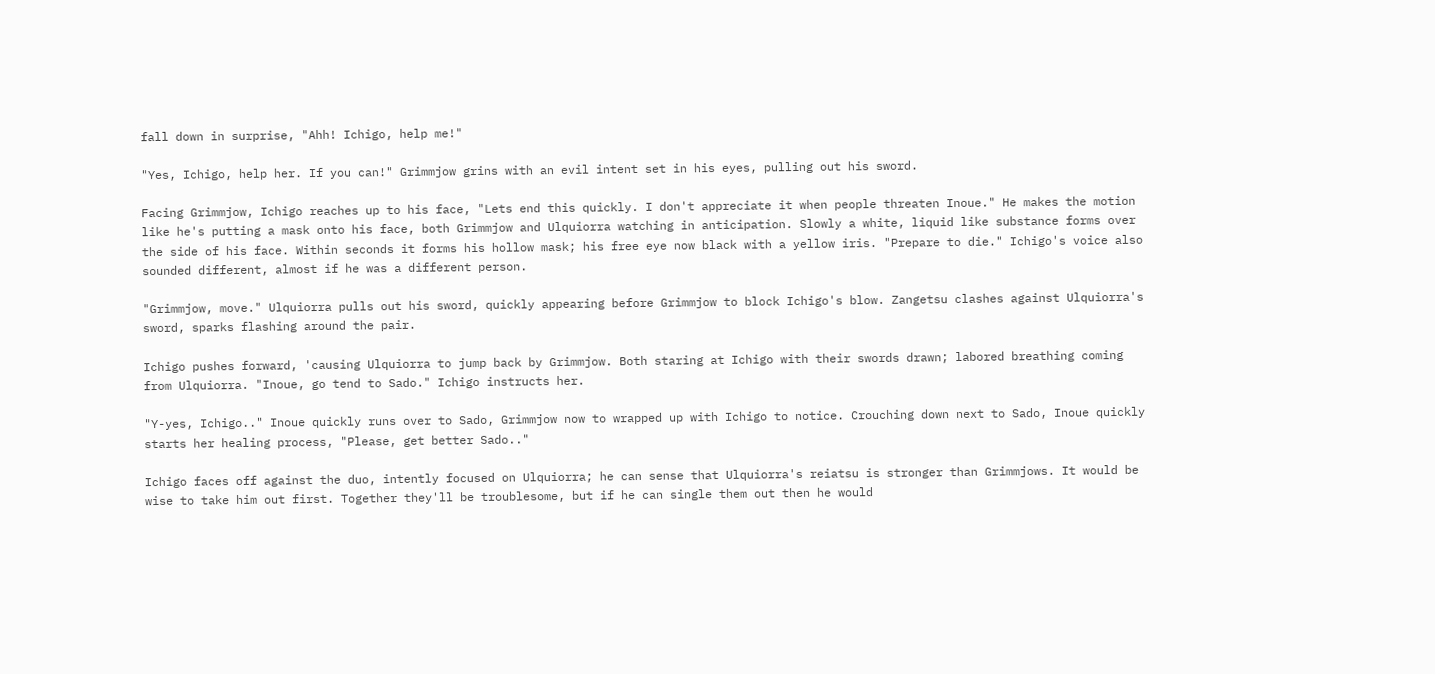fall down in surprise, "Ahh! Ichigo, help me!"

"Yes, Ichigo, help her. If you can!" Grimmjow grins with an evil intent set in his eyes, pulling out his sword.

Facing Grimmjow, Ichigo reaches up to his face, "Lets end this quickly. I don't appreciate it when people threaten Inoue." He makes the motion like he's putting a mask onto his face, both Grimmjow and Ulquiorra watching in anticipation. Slowly a white, liquid like substance forms over the side of his face. Within seconds it forms his hollow mask; his free eye now black with a yellow iris. "Prepare to die." Ichigo's voice also sounded different, almost if he was a different person.

"Grimmjow, move." Ulquiorra pulls out his sword, quickly appearing before Grimmjow to block Ichigo's blow. Zangetsu clashes against Ulquiorra's sword, sparks flashing around the pair.

Ichigo pushes forward, 'causing Ulquiorra to jump back by Grimmjow. Both staring at Ichigo with their swords drawn; labored breathing coming from Ulquiorra. "Inoue, go tend to Sado." Ichigo instructs her.

"Y-yes, Ichigo.." Inoue quickly runs over to Sado, Grimmjow now to wrapped up with Ichigo to notice. Crouching down next to Sado, Inoue quickly starts her healing process, "Please, get better Sado.."

Ichigo faces off against the duo, intently focused on Ulquiorra; he can sense that Ulquiorra's reiatsu is stronger than Grimmjows. It would be wise to take him out first. Together they'll be troublesome, but if he can single them out then he would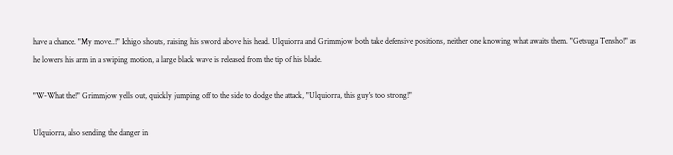have a chance. "My move..!" Ichigo shouts, raising his sword above his head. Ulquiorra and Grimmjow both take defensive positions, neither one knowing what awaits them. "Getsuga Tensho!" as he lowers his arm in a swiping motion, a large black wave is released from the tip of his blade.

"W-What the!" Grimmjow yells out, quickly jumping off to the side to dodge the attack, "Ulquiorra, this guy's too strong!"

Ulquiorra, also sending the danger in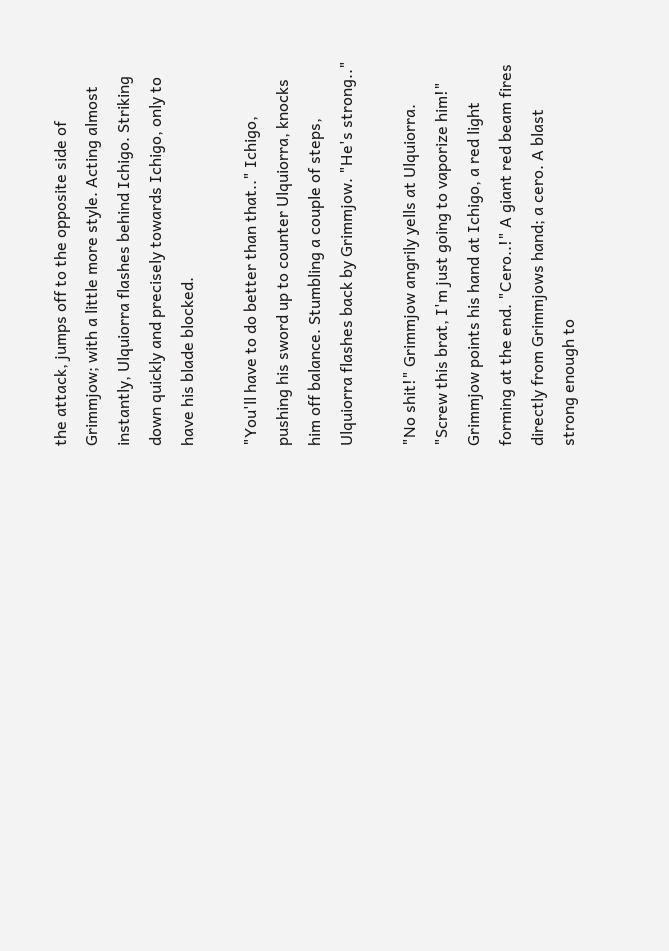the attack, jumps off to the opposite side of Grimmjow; with a little more style. Acting almost instantly, Ulquiorra flashes behind Ichigo. Striking down quickly and precisely towards Ichigo, only to have his blade blocked.

"You'll have to do better than that.." Ichigo, pushing his sword up to counter Ulquiorra, knocks him off balance. Stumbling a couple of steps, Ulquiorra flashes back by Grimmjow. "He's strong.."

"No shit!" Grimmjow angrily yells at Ulquiorra. "Screw this brat, I'm just going to vaporize him!" Grimmjow points his hand at Ichigo, a red light forming at the end. "Cero..!" A giant red beam fires directly from Grimmjows hand; a cero. A blast strong enough to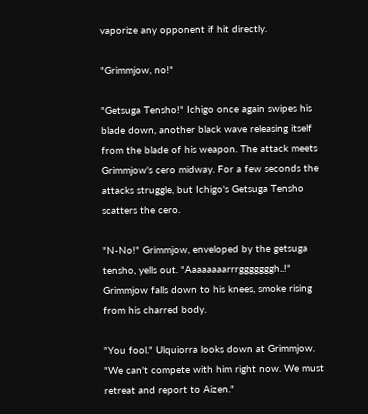vaporize any opponent if hit directly.

"Grimmjow, no!"

"Getsuga Tensho!" Ichigo once again swipes his blade down, another black wave releasing itself from the blade of his weapon. The attack meets Grimmjow's cero midway. For a few seconds the attacks struggle, but Ichigo's Getsuga Tensho scatters the cero.

"N-No!" Grimmjow, enveloped by the getsuga tensho, yells out. "Aaaaaaaarrrgggggggh..!" Grimmjow falls down to his knees, smoke rising from his charred body.

"You fool." Ulquiorra looks down at Grimmjow. "We can't compete with him right now. We must retreat and report to Aizen."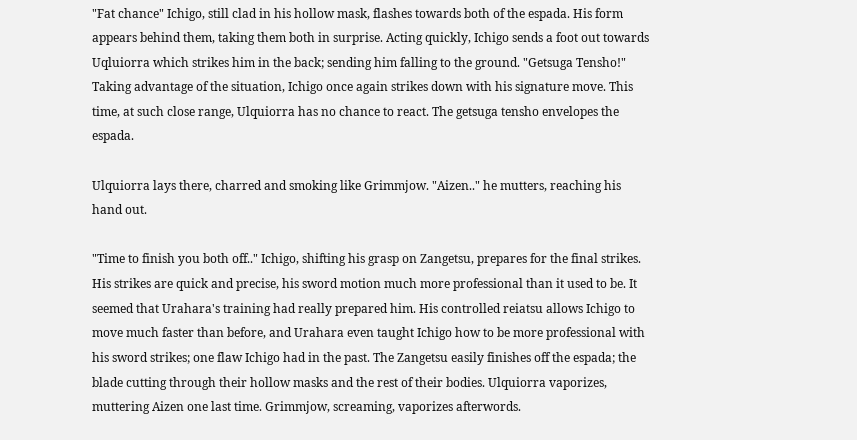"Fat chance" Ichigo, still clad in his hollow mask, flashes towards both of the espada. His form appears behind them, taking them both in surprise. Acting quickly, Ichigo sends a foot out towards Uqluiorra which strikes him in the back; sending him falling to the ground. "Getsuga Tensho!" Taking advantage of the situation, Ichigo once again strikes down with his signature move. This time, at such close range, Ulquiorra has no chance to react. The getsuga tensho envelopes the espada.

Ulquiorra lays there, charred and smoking like Grimmjow. "Aizen.." he mutters, reaching his hand out.

"Time to finish you both off.." Ichigo, shifting his grasp on Zangetsu, prepares for the final strikes. His strikes are quick and precise, his sword motion much more professional than it used to be. It seemed that Urahara's training had really prepared him. His controlled reiatsu allows Ichigo to move much faster than before, and Urahara even taught Ichigo how to be more professional with his sword strikes; one flaw Ichigo had in the past. The Zangetsu easily finishes off the espada; the blade cutting through their hollow masks and the rest of their bodies. Ulquiorra vaporizes, muttering Aizen one last time. Grimmjow, screaming, vaporizes afterwords.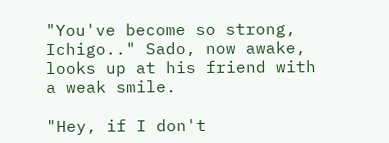"You've become so strong, Ichigo.." Sado, now awake, looks up at his friend with a weak smile.

"Hey, if I don't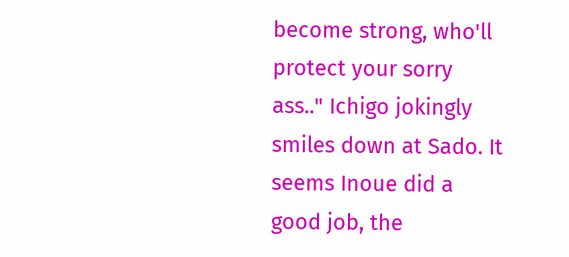become strong, who'll protect your sorry ass.." Ichigo jokingly smiles down at Sado. It seems Inoue did a good job, the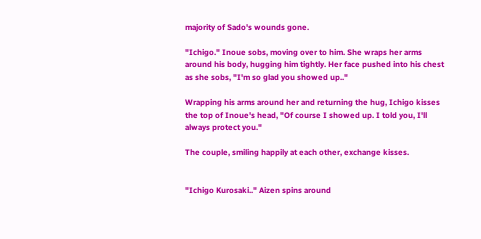majority of Sado's wounds gone.

"Ichigo." Inoue sobs, moving over to him. She wraps her arms around his body, hugging him tightly. Her face pushed into his chest as she sobs, "I'm so glad you showed up.."

Wrapping his arms around her and returning the hug, Ichigo kisses the top of Inoue's head, "Of course I showed up. I told you, I'll always protect you."

The couple, smiling happily at each other, exchange kisses.


"Ichigo Kurosaki.." Aizen spins around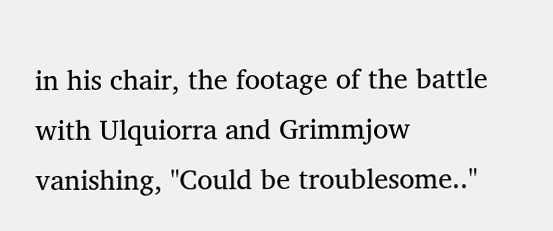in his chair, the footage of the battle with Ulquiorra and Grimmjow vanishing, "Could be troublesome.."